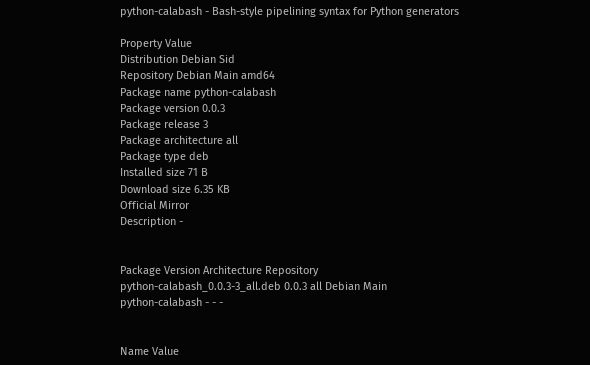python-calabash - Bash-style pipelining syntax for Python generators

Property Value
Distribution Debian Sid
Repository Debian Main amd64
Package name python-calabash
Package version 0.0.3
Package release 3
Package architecture all
Package type deb
Installed size 71 B
Download size 6.35 KB
Official Mirror
Description -


Package Version Architecture Repository
python-calabash_0.0.3-3_all.deb 0.0.3 all Debian Main
python-calabash - - -


Name Value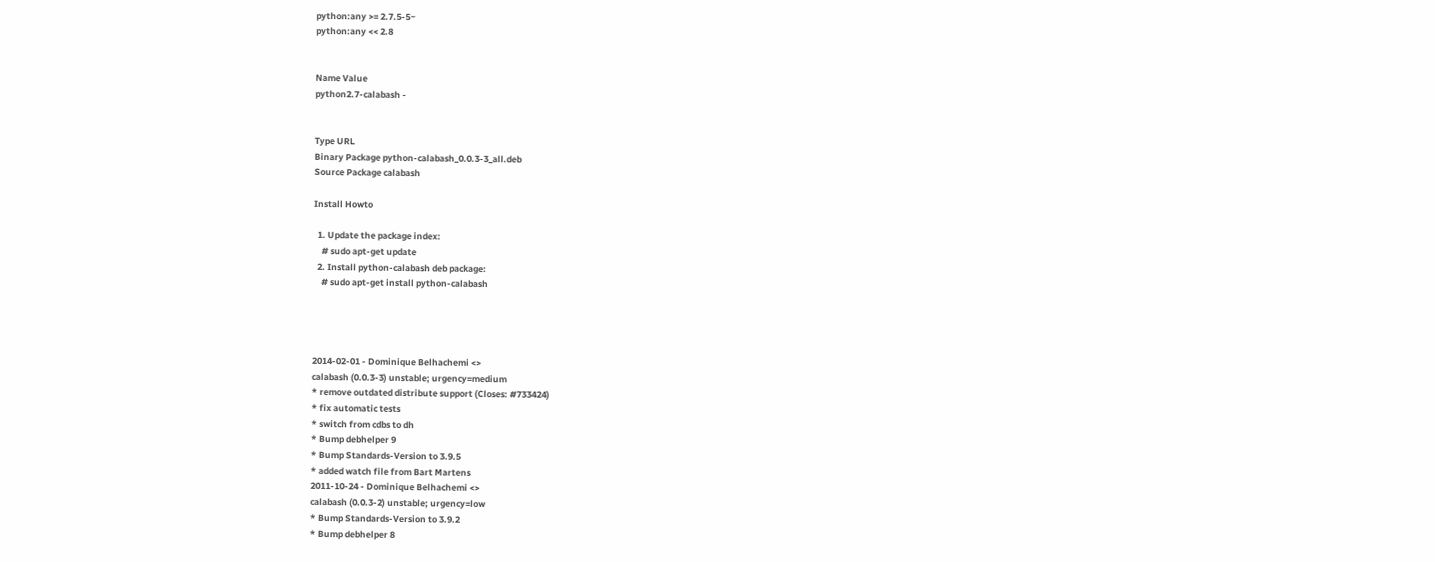python:any >= 2.7.5-5~
python:any << 2.8


Name Value
python2.7-calabash -


Type URL
Binary Package python-calabash_0.0.3-3_all.deb
Source Package calabash

Install Howto

  1. Update the package index:
    # sudo apt-get update
  2. Install python-calabash deb package:
    # sudo apt-get install python-calabash




2014-02-01 - Dominique Belhachemi <>
calabash (0.0.3-3) unstable; urgency=medium
* remove outdated distribute support (Closes: #733424)
* fix automatic tests
* switch from cdbs to dh
* Bump debhelper 9
* Bump Standards-Version to 3.9.5
* added watch file from Bart Martens
2011-10-24 - Dominique Belhachemi <>
calabash (0.0.3-2) unstable; urgency=low
* Bump Standards-Version to 3.9.2
* Bump debhelper 8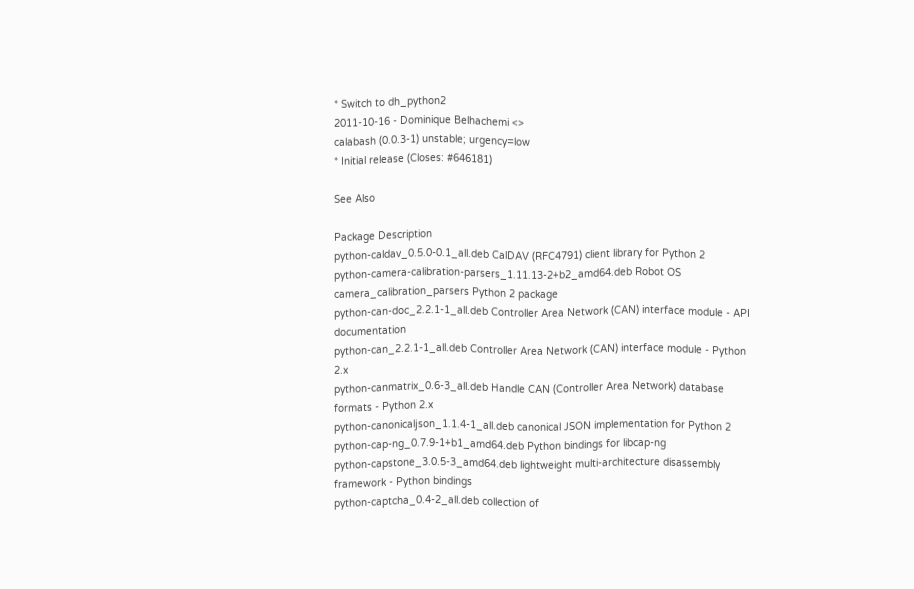* Switch to dh_python2
2011-10-16 - Dominique Belhachemi <>
calabash (0.0.3-1) unstable; urgency=low
* Initial release (Closes: #646181)

See Also

Package Description
python-caldav_0.5.0-0.1_all.deb CalDAV (RFC4791) client library for Python 2
python-camera-calibration-parsers_1.11.13-2+b2_amd64.deb Robot OS camera_calibration_parsers Python 2 package
python-can-doc_2.2.1-1_all.deb Controller Area Network (CAN) interface module - API documentation
python-can_2.2.1-1_all.deb Controller Area Network (CAN) interface module - Python 2.x
python-canmatrix_0.6-3_all.deb Handle CAN (Controller Area Network) database formats - Python 2.x
python-canonicaljson_1.1.4-1_all.deb canonical JSON implementation for Python 2
python-cap-ng_0.7.9-1+b1_amd64.deb Python bindings for libcap-ng
python-capstone_3.0.5-3_amd64.deb lightweight multi-architecture disassembly framework - Python bindings
python-captcha_0.4-2_all.deb collection of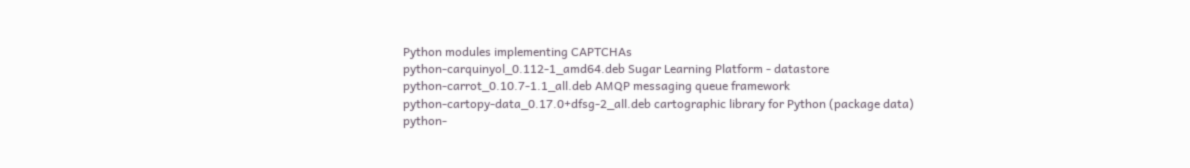Python modules implementing CAPTCHAs
python-carquinyol_0.112-1_amd64.deb Sugar Learning Platform - datastore
python-carrot_0.10.7-1.1_all.deb AMQP messaging queue framework
python-cartopy-data_0.17.0+dfsg-2_all.deb cartographic library for Python (package data)
python-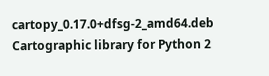cartopy_0.17.0+dfsg-2_amd64.deb Cartographic library for Python 2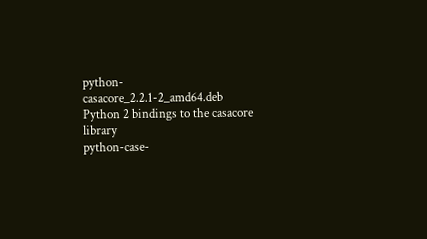python-casacore_2.2.1-2_amd64.deb Python 2 bindings to the casacore library
python-case-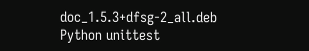doc_1.5.3+dfsg-2_all.deb Python unittest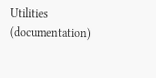Utilities (documentation)